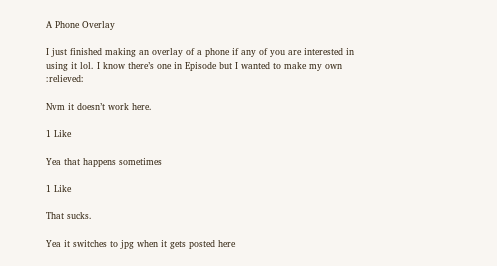A Phone Overlay

I just finished making an overlay of a phone if any of you are interested in using it lol. I know there’s one in Episode but I wanted to make my own :relieved:

Nvm it doesn’t work here.

1 Like

Yea that happens sometimes

1 Like

That sucks.

Yea it switches to jpg when it gets posted here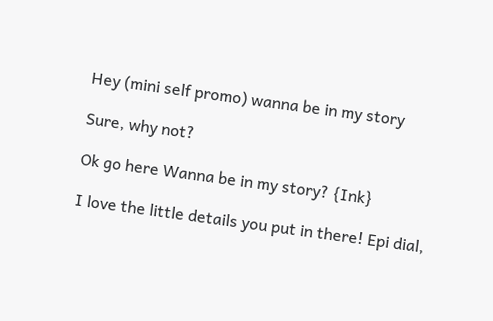Hey (mini self promo) wanna be in my story

Sure, why not?

Ok go here Wanna be in my story? {Ink}

I love the little details you put in there! Epi dial,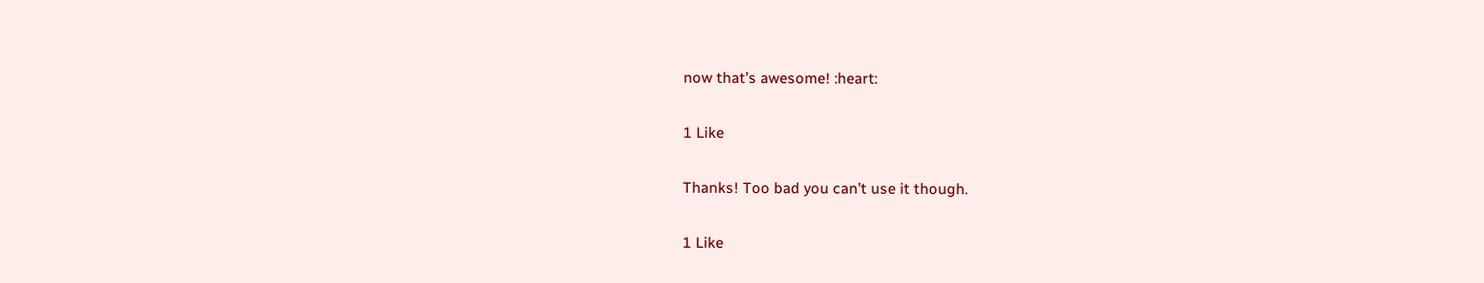now that’s awesome! :heart:

1 Like

Thanks! Too bad you can’t use it though.

1 Like